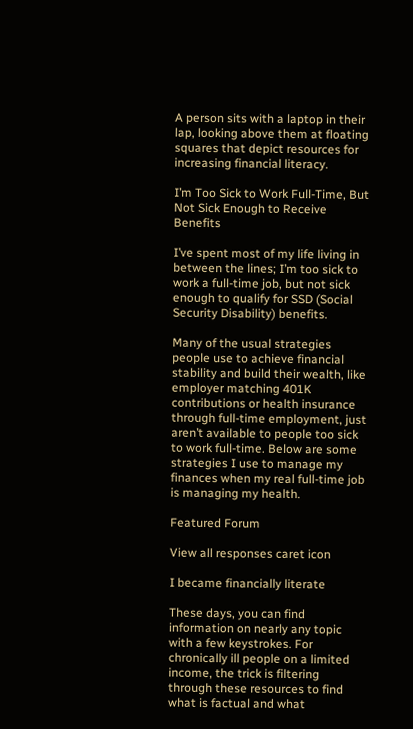A person sits with a laptop in their lap, looking above them at floating squares that depict resources for increasing financial literacy.

I’m Too Sick to Work Full-Time, But Not Sick Enough to Receive Benefits

I’ve spent most of my life living in between the lines; I’m too sick to work a full-time job, but not sick enough to qualify for SSD (Social Security Disability) benefits.

Many of the usual strategies people use to achieve financial stability and build their wealth, like employer matching 401K contributions or health insurance through full-time employment, just aren’t available to people too sick to work full-time. Below are some strategies I use to manage my finances when my real full-time job is managing my health.

Featured Forum

View all responses caret icon

I became financially literate

These days, you can find information on nearly any topic with a few keystrokes. For chronically ill people on a limited income, the trick is filtering through these resources to find what is factual and what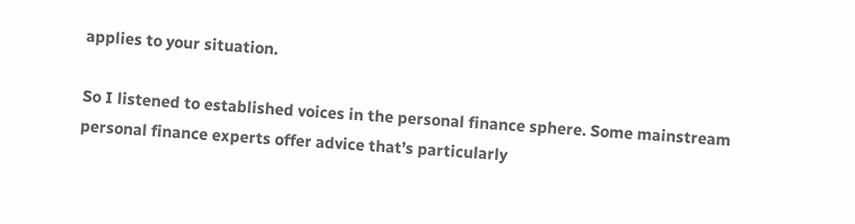applies to your situation.

So I listened to established voices in the personal finance sphere. Some mainstream personal finance experts offer advice that’s particularly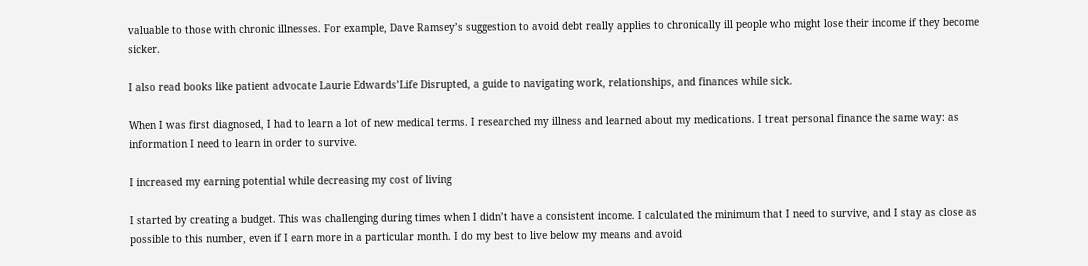valuable to those with chronic illnesses. For example, Dave Ramsey’s suggestion to avoid debt really applies to chronically ill people who might lose their income if they become sicker.

I also read books like patient advocate Laurie Edwards’Life Disrupted, a guide to navigating work, relationships, and finances while sick.

When I was first diagnosed, I had to learn a lot of new medical terms. I researched my illness and learned about my medications. I treat personal finance the same way: as information I need to learn in order to survive.

I increased my earning potential while decreasing my cost of living

I started by creating a budget. This was challenging during times when I didn’t have a consistent income. I calculated the minimum that I need to survive, and I stay as close as possible to this number, even if I earn more in a particular month. I do my best to live below my means and avoid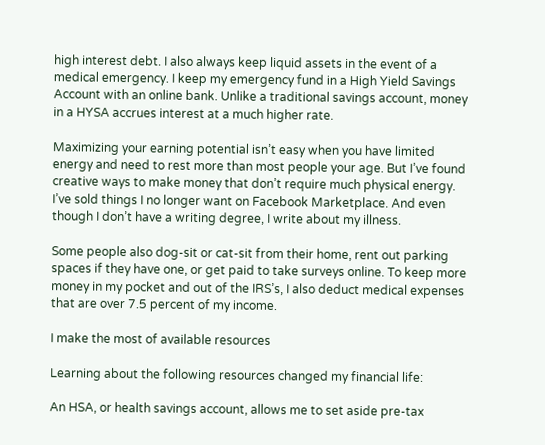high interest debt. I also always keep liquid assets in the event of a medical emergency. I keep my emergency fund in a High Yield Savings Account with an online bank. Unlike a traditional savings account, money in a HYSA accrues interest at a much higher rate.

Maximizing your earning potential isn’t easy when you have limited energy and need to rest more than most people your age. But I’ve found creative ways to make money that don’t require much physical energy. I’ve sold things I no longer want on Facebook Marketplace. And even though I don’t have a writing degree, I write about my illness.

Some people also dog-sit or cat-sit from their home, rent out parking spaces if they have one, or get paid to take surveys online. To keep more money in my pocket and out of the IRS’s, I also deduct medical expenses that are over 7.5 percent of my income.

I make the most of available resources

Learning about the following resources changed my financial life:

An HSA, or health savings account, allows me to set aside pre-tax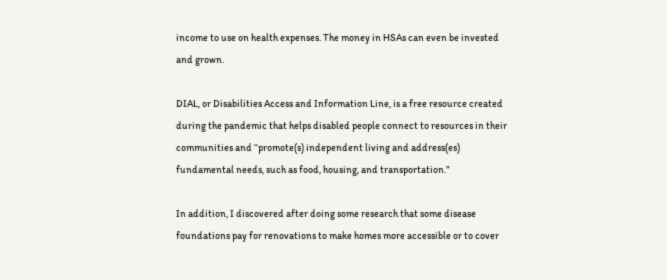income to use on health expenses. The money in HSAs can even be invested and grown.

DIAL, or Disabilities Access and Information Line, is a free resource created during the pandemic that helps disabled people connect to resources in their communities and “promote(s) independent living and address(es) fundamental needs, such as food, housing, and transportation.”

In addition, I discovered after doing some research that some disease foundations pay for renovations to make homes more accessible or to cover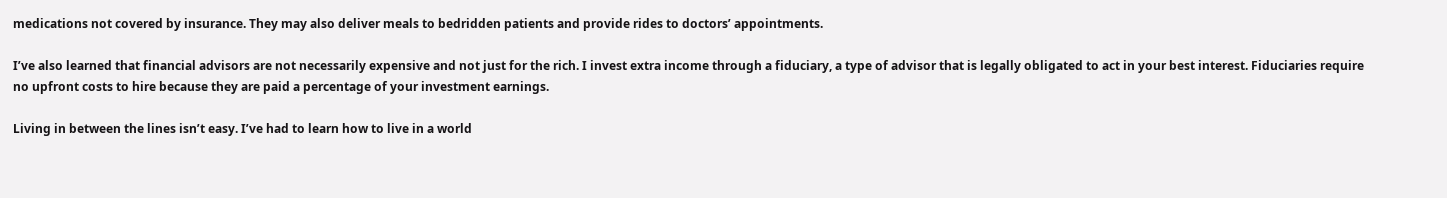medications not covered by insurance. They may also deliver meals to bedridden patients and provide rides to doctors’ appointments.

I’ve also learned that financial advisors are not necessarily expensive and not just for the rich. I invest extra income through a fiduciary, a type of advisor that is legally obligated to act in your best interest. Fiduciaries require no upfront costs to hire because they are paid a percentage of your investment earnings.

Living in between the lines isn’t easy. I’ve had to learn how to live in a world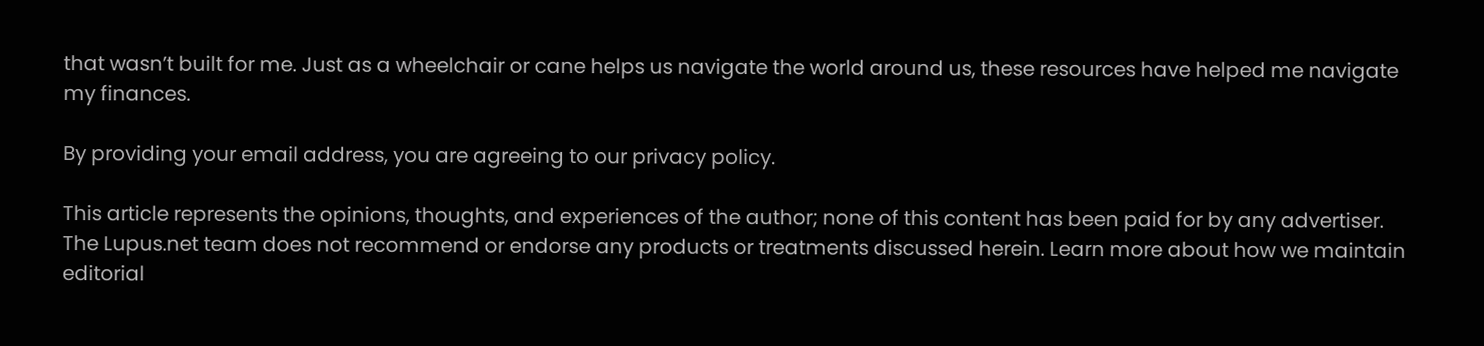that wasn’t built for me. Just as a wheelchair or cane helps us navigate the world around us, these resources have helped me navigate my finances.

By providing your email address, you are agreeing to our privacy policy.

This article represents the opinions, thoughts, and experiences of the author; none of this content has been paid for by any advertiser. The Lupus.net team does not recommend or endorse any products or treatments discussed herein. Learn more about how we maintain editorial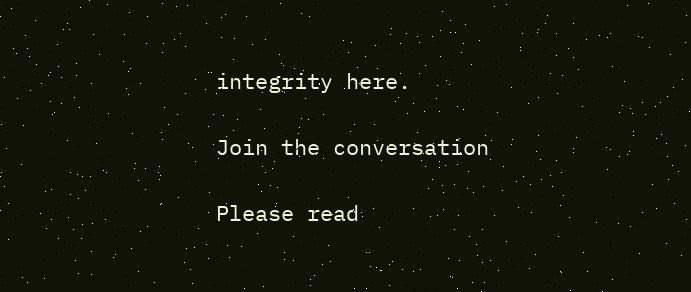integrity here.

Join the conversation

Please read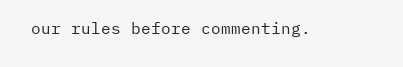our rules before commenting.